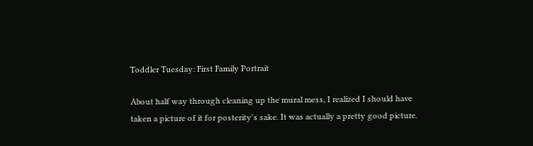Toddler Tuesday: First Family Portrait

About half way through cleaning up the mural mess, I realized I should have taken a picture of it for posterity's sake. It was actually a pretty good picture.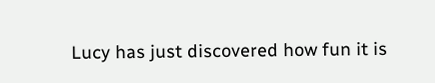Lucy has just discovered how fun it is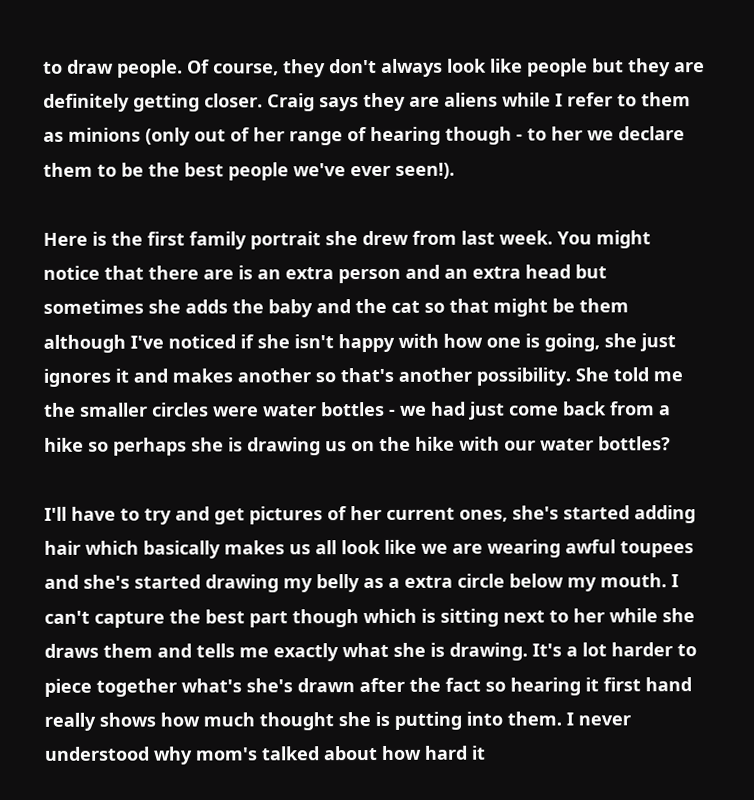to draw people. Of course, they don't always look like people but they are definitely getting closer. Craig says they are aliens while I refer to them as minions (only out of her range of hearing though - to her we declare them to be the best people we've ever seen!).

Here is the first family portrait she drew from last week. You might notice that there are is an extra person and an extra head but sometimes she adds the baby and the cat so that might be them although I've noticed if she isn't happy with how one is going, she just ignores it and makes another so that's another possibility. She told me the smaller circles were water bottles - we had just come back from a hike so perhaps she is drawing us on the hike with our water bottles?

I'll have to try and get pictures of her current ones, she's started adding hair which basically makes us all look like we are wearing awful toupees and she's started drawing my belly as a extra circle below my mouth. I can't capture the best part though which is sitting next to her while she draws them and tells me exactly what she is drawing. It's a lot harder to piece together what's she's drawn after the fact so hearing it first hand really shows how much thought she is putting into them. I never understood why mom's talked about how hard it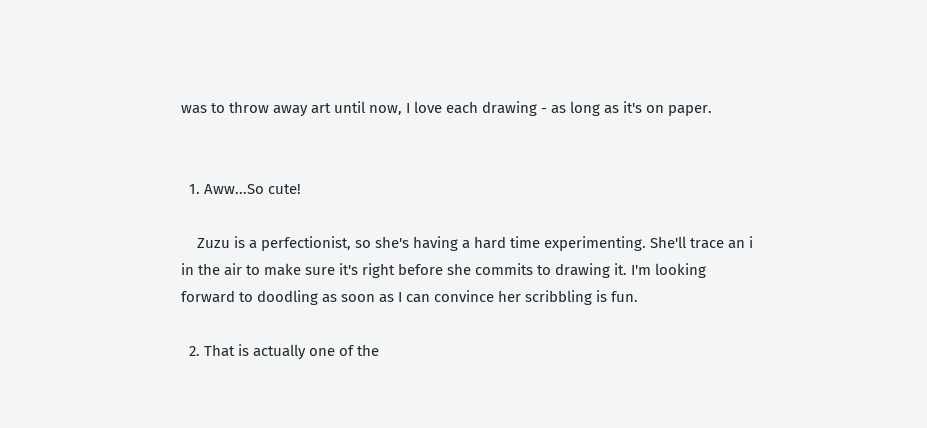was to throw away art until now, I love each drawing - as long as it's on paper.


  1. Aww...So cute!

    Zuzu is a perfectionist, so she's having a hard time experimenting. She'll trace an i in the air to make sure it's right before she commits to drawing it. I'm looking forward to doodling as soon as I can convince her scribbling is fun.

  2. That is actually one of the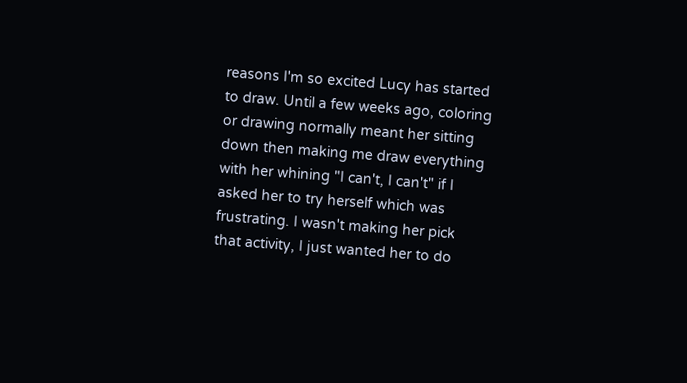reasons I'm so excited Lucy has started to draw. Until a few weeks ago, coloring or drawing normally meant her sitting down then making me draw everything with her whining "I can't, I can't" if I asked her to try herself which was frustrating. I wasn't making her pick that activity, I just wanted her to do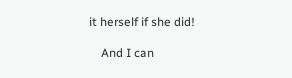it herself if she did!

    And I can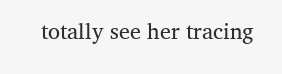totally see her tracing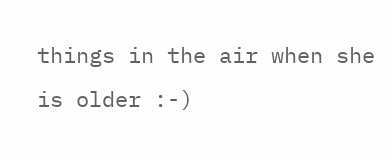things in the air when she is older :-)